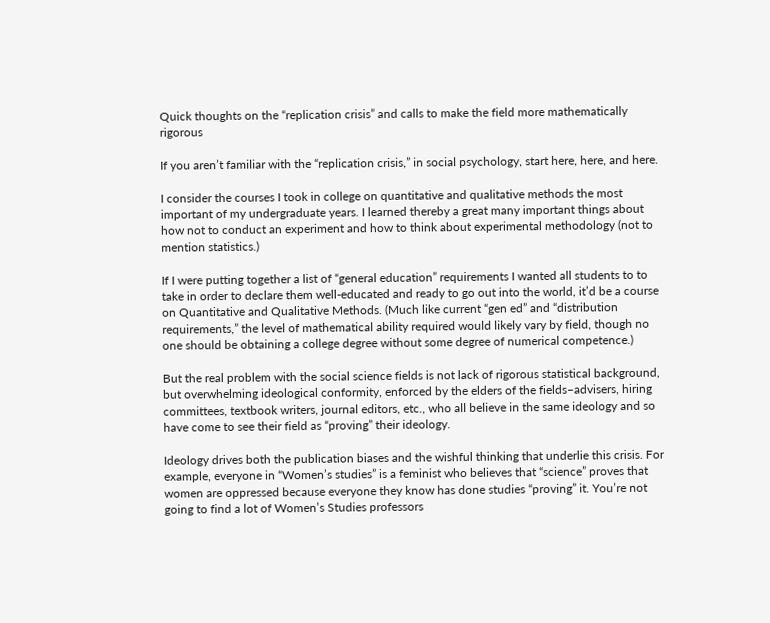Quick thoughts on the “replication crisis” and calls to make the field more mathematically rigorous

If you aren’t familiar with the “replication crisis,” in social psychology, start here, here, and here.

I consider the courses I took in college on quantitative and qualitative methods the most important of my undergraduate years. I learned thereby a great many important things about how not to conduct an experiment and how to think about experimental methodology (not to mention statistics.)

If I were putting together a list of “general education” requirements I wanted all students to to take in order to declare them well-educated and ready to go out into the world, it’d be a course on Quantitative and Qualitative Methods. (Much like current “gen ed” and “distribution requirements,” the level of mathematical ability required would likely vary by field, though no one should be obtaining a college degree without some degree of numerical competence.)

But the real problem with the social science fields is not lack of rigorous statistical background, but overwhelming ideological conformity, enforced by the elders of the fields–advisers, hiring committees, textbook writers, journal editors, etc., who all believe in the same ideology and so have come to see their field as “proving” their ideology.

Ideology drives both the publication biases and the wishful thinking that underlie this crisis. For example, everyone in “Women’s studies” is a feminist who believes that “science” proves that women are oppressed because everyone they know has done studies “proving” it. You’re not going to find a lot of Women’s Studies professors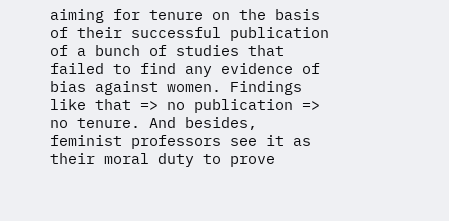aiming for tenure on the basis of their successful publication of a bunch of studies that failed to find any evidence of bias against women. Findings like that => no publication => no tenure. And besides, feminist professors see it as their moral duty to prove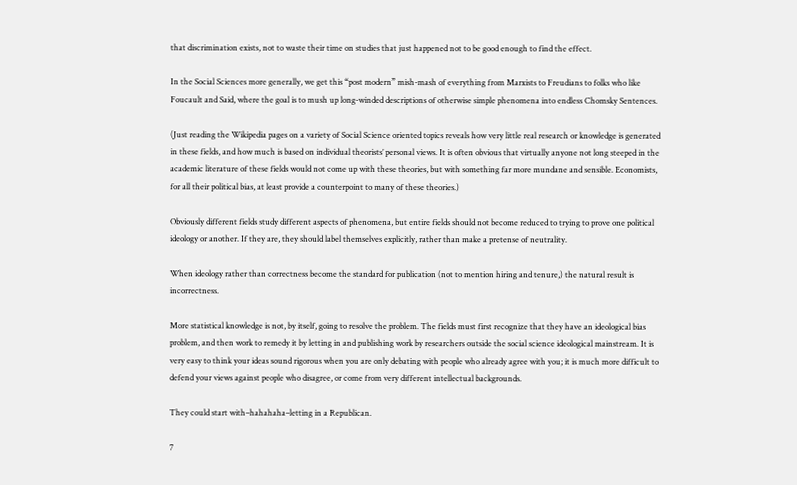that discrimination exists, not to waste their time on studies that just happened not to be good enough to find the effect.

In the Social Sciences more generally, we get this “post modern” mish-mash of everything from Marxists to Freudians to folks who like Foucault and Said, where the goal is to mush up long-winded descriptions of otherwise simple phenomena into endless Chomsky Sentences.

(Just reading the Wikipedia pages on a variety of Social Science oriented topics reveals how very little real research or knowledge is generated in these fields, and how much is based on individual theorists’ personal views. It is often obvious that virtually anyone not long steeped in the academic literature of these fields would not come up with these theories, but with something far more mundane and sensible. Economists, for all their political bias, at least provide a counterpoint to many of these theories.)

Obviously different fields study different aspects of phenomena, but entire fields should not become reduced to trying to prove one political ideology or another. If they are, they should label themselves explicitly, rather than make a pretense of neutrality.

When ideology rather than correctness become the standard for publication (not to mention hiring and tenure,) the natural result is incorrectness.

More statistical knowledge is not, by itself, going to resolve the problem. The fields must first recognize that they have an ideological bias problem, and then work to remedy it by letting in and publishing work by researchers outside the social science ideological mainstream. It is very easy to think your ideas sound rigorous when you are only debating with people who already agree with you; it is much more difficult to defend your views against people who disagree, or come from very different intellectual backgrounds.

They could start with–hahahaha–letting in a Republican.

7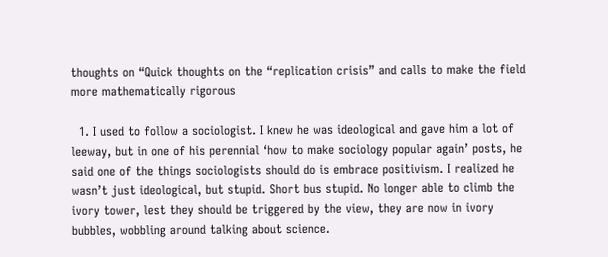thoughts on “Quick thoughts on the “replication crisis” and calls to make the field more mathematically rigorous

  1. I used to follow a sociologist. I knew he was ideological and gave him a lot of leeway, but in one of his perennial ‘how to make sociology popular again’ posts, he said one of the things sociologists should do is embrace positivism. I realized he wasn’t just ideological, but stupid. Short bus stupid. No longer able to climb the ivory tower, lest they should be triggered by the view, they are now in ivory bubbles, wobbling around talking about science.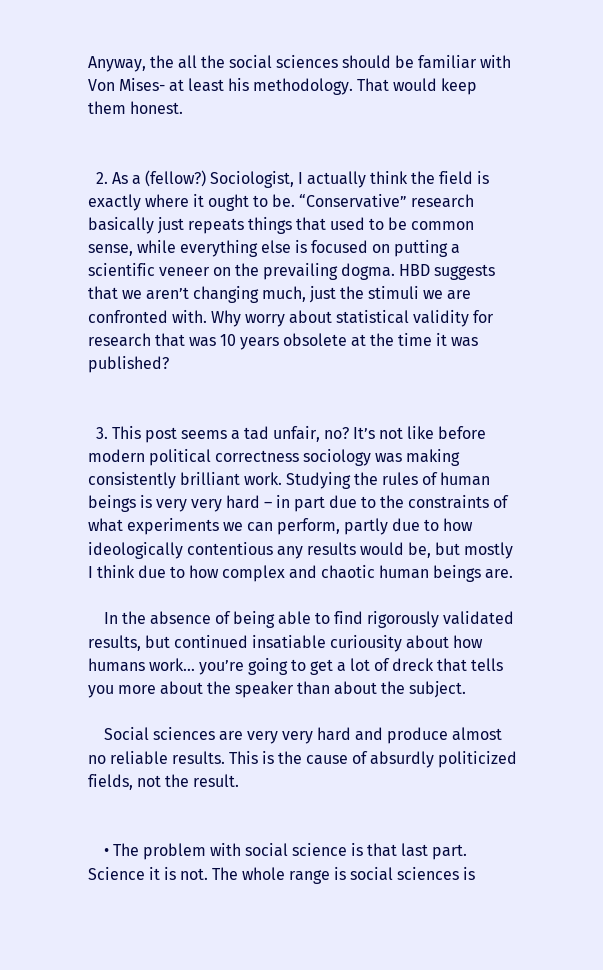Anyway, the all the social sciences should be familiar with Von Mises- at least his methodology. That would keep them honest.


  2. As a (fellow?) Sociologist, I actually think the field is exactly where it ought to be. “Conservative” research basically just repeats things that used to be common sense, while everything else is focused on putting a scientific veneer on the prevailing dogma. HBD suggests that we aren’t changing much, just the stimuli we are confronted with. Why worry about statistical validity for research that was 10 years obsolete at the time it was published?


  3. This post seems a tad unfair, no? It’s not like before modern political correctness sociology was making consistently brilliant work. Studying the rules of human beings is very very hard – in part due to the constraints of what experiments we can perform, partly due to how ideologically contentious any results would be, but mostly I think due to how complex and chaotic human beings are.

    In the absence of being able to find rigorously validated results, but continued insatiable curiousity about how humans work… you’re going to get a lot of dreck that tells you more about the speaker than about the subject.

    Social sciences are very very hard and produce almost no reliable results. This is the cause of absurdly politicized fields, not the result.


    • The problem with social science is that last part. Science it is not. The whole range is social sciences is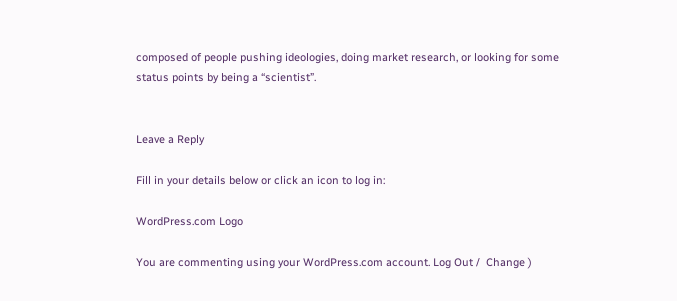composed of people pushing ideologies, doing market research, or looking for some status points by being a “scientist”.


Leave a Reply

Fill in your details below or click an icon to log in:

WordPress.com Logo

You are commenting using your WordPress.com account. Log Out /  Change )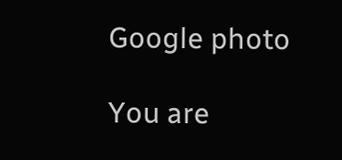Google photo

You are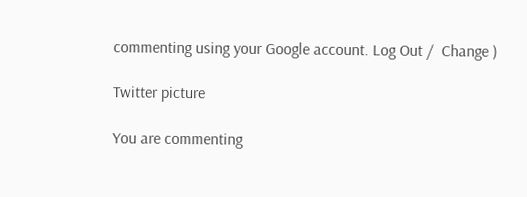commenting using your Google account. Log Out /  Change )

Twitter picture

You are commenting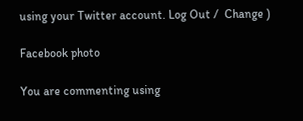using your Twitter account. Log Out /  Change )

Facebook photo

You are commenting using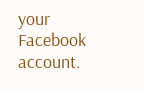your Facebook account.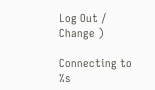Log Out /  Change )

Connecting to %s